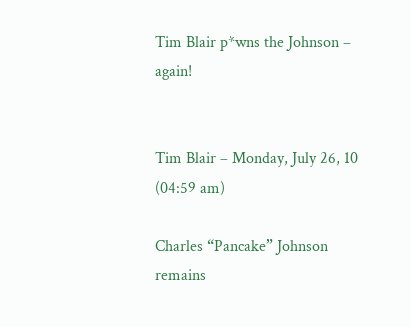Tim Blair p*wns the Johnson – again!


Tim Blair – Monday, July 26, 10 (04:59 am)

Charles “Pancake” Johnson remains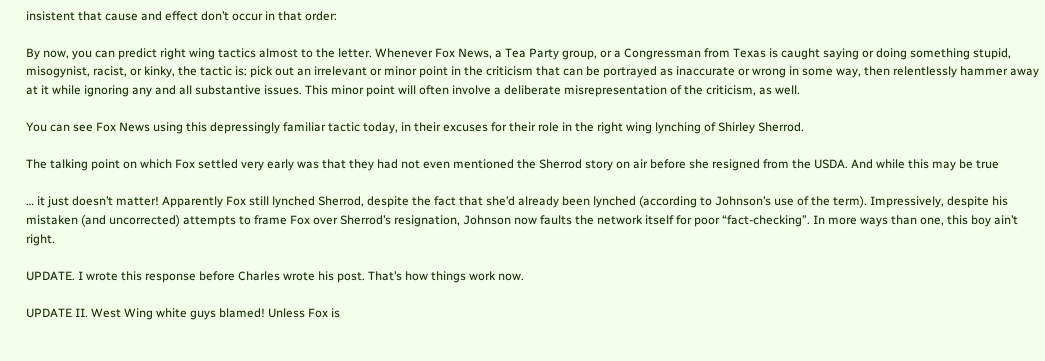insistent that cause and effect don’t occur in that order:

By now, you can predict right wing tactics almost to the letter. Whenever Fox News, a Tea Party group, or a Congressman from Texas is caught saying or doing something stupid, misogynist, racist, or kinky, the tactic is: pick out an irrelevant or minor point in the criticism that can be portrayed as inaccurate or wrong in some way, then relentlessly hammer away at it while ignoring any and all substantive issues. This minor point will often involve a deliberate misrepresentation of the criticism, as well.

You can see Fox News using this depressingly familiar tactic today, in their excuses for their role in the right wing lynching of Shirley Sherrod.

The talking point on which Fox settled very early was that they had not even mentioned the Sherrod story on air before she resigned from the USDA. And while this may be true

… it just doesn’t matter! Apparently Fox still lynched Sherrod, despite the fact that she’d already been lynched (according to Johnson’s use of the term). Impressively, despite his mistaken (and uncorrected) attempts to frame Fox over Sherrod’s resignation, Johnson now faults the network itself for poor “fact-checking”. In more ways than one, this boy ain’t right.

UPDATE. I wrote this response before Charles wrote his post. That’s how things work now.

UPDATE II. West Wing white guys blamed! Unless Fox is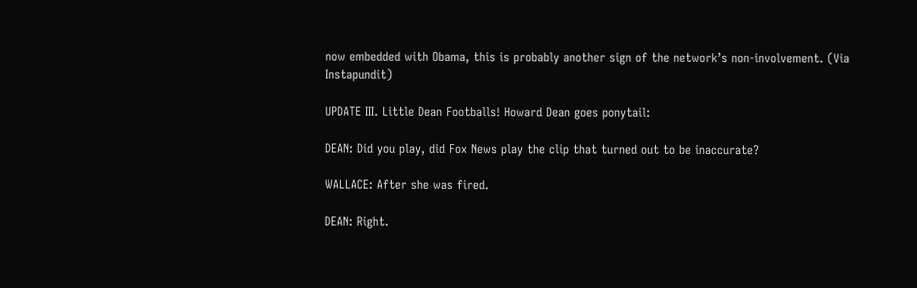now embedded with Obama, this is probably another sign of the network’s non-involvement. (Via Instapundit)

UPDATE III. Little Dean Footballs! Howard Dean goes ponytail:

DEAN: Did you play, did Fox News play the clip that turned out to be inaccurate?

WALLACE: After she was fired.

DEAN: Right.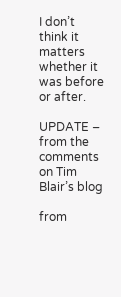I don’t think it matters whether it was before or after.

UPDATE – from the comments on Tim Blair’s blog

from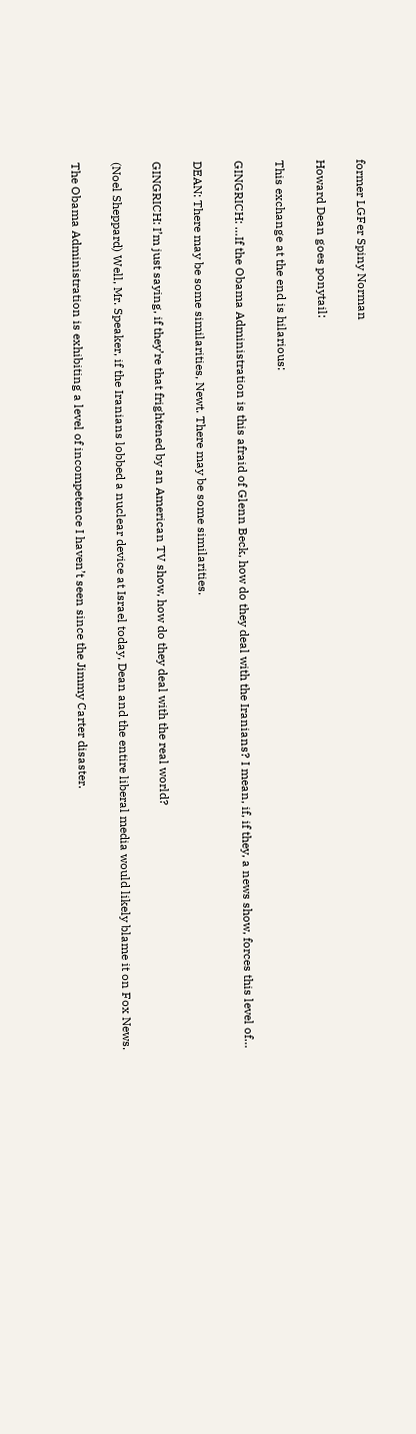former LGFer Spiny Norman

Howard Dean goes ponytail:

This exchange at the end is hilarious:

GINGRICH: …If the Obama Administration is this afraid of Glenn Beck, how do they deal with the Iranians? I mean, if, if they, a news show, forces this level of…

DEAN: There may be some similarities, Newt. There may be some similarities.

GINGRICH: I’m just saying, if they’re that frightened by an American TV show, how do they deal with the real world?

(Noel Sheppard) Well, Mr. Speaker, if the Iranians lobbed a nuclear device at Israel today, Dean and the entire liberal media would likely blame it on Fox News.

The Obama Administration is exhibiting a level of incompetence I haven’t seen since the Jimmy Carter disaster.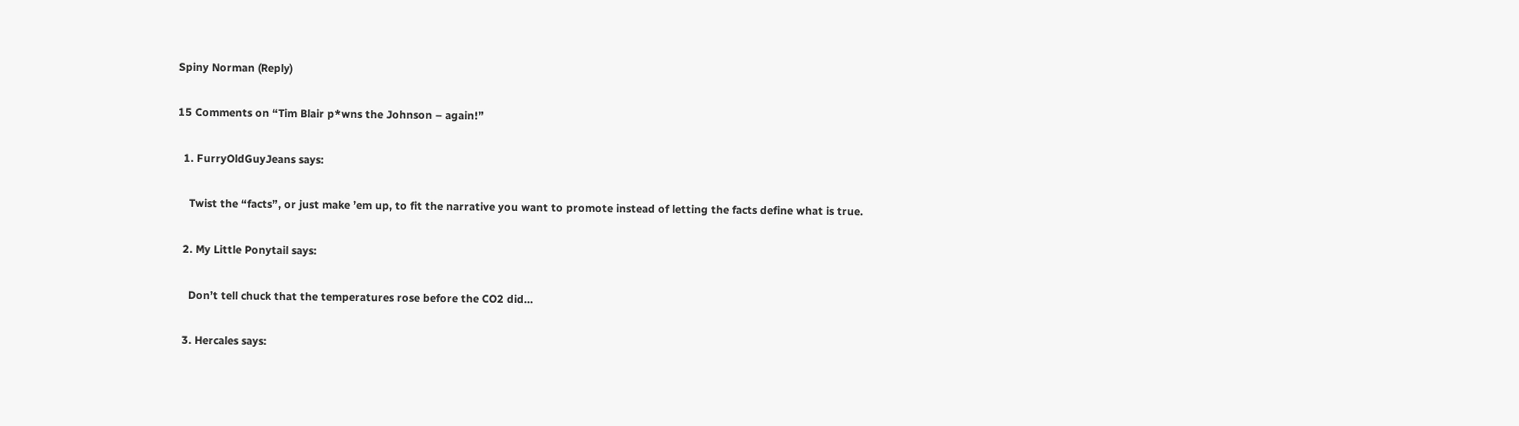Spiny Norman (Reply)

15 Comments on “Tim Blair p*wns the Johnson – again!”

  1. FurryOldGuyJeans says:

    Twist the “facts”, or just make ’em up, to fit the narrative you want to promote instead of letting the facts define what is true.

  2. My Little Ponytail says:

    Don’t tell chuck that the temperatures rose before the CO2 did…

  3. Hercales says: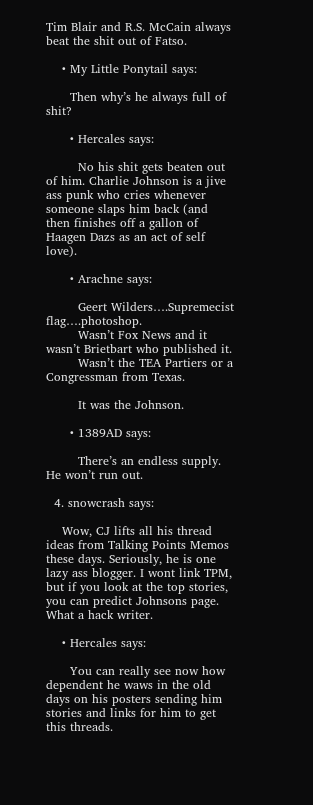Tim Blair and R.S. McCain always beat the shit out of Fatso.

    • My Little Ponytail says:

      Then why’s he always full of shit?

      • Hercales says:

        No his shit gets beaten out of him. Charlie Johnson is a jive ass punk who cries whenever someone slaps him back (and then finishes off a gallon of Haagen Dazs as an act of self love).

      • Arachne says:

        Geert Wilders….Supremecist flag….photoshop.
        Wasn’t Fox News and it wasn’t Brietbart who published it.
        Wasn’t the TEA Partiers or a Congressman from Texas.

        It was the Johnson.

      • 1389AD says:

        There’s an endless supply. He won’t run out.

  4. snowcrash says:

    Wow, CJ lifts all his thread ideas from Talking Points Memos these days. Seriously, he is one lazy ass blogger. I wont link TPM, but if you look at the top stories, you can predict Johnsons page. What a hack writer.

    • Hercales says:

      You can really see now how dependent he waws in the old days on his posters sending him stories and links for him to get this threads.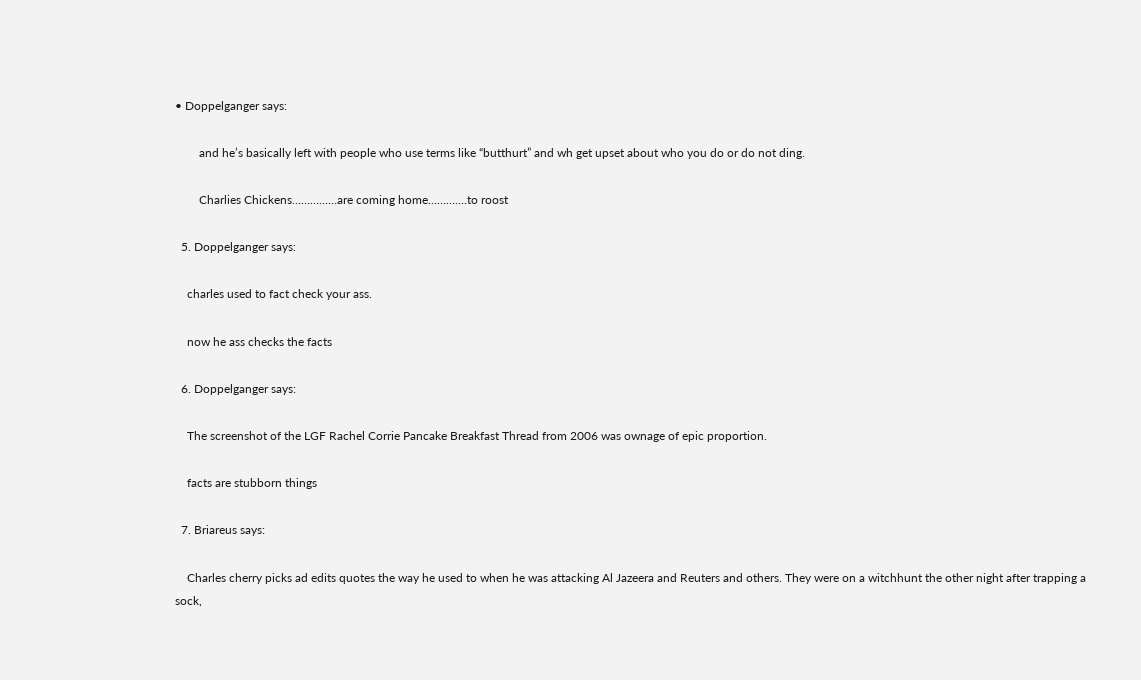• Doppelganger says:

        and he’s basically left with people who use terms like “butthurt” and wh get upset about who you do or do not ding.

        Charlies Chickens……………are coming home………….to roost

  5. Doppelganger says:

    charles used to fact check your ass.

    now he ass checks the facts

  6. Doppelganger says:

    The screenshot of the LGF Rachel Corrie Pancake Breakfast Thread from 2006 was ownage of epic proportion.

    facts are stubborn things

  7. Briareus says:

    Charles cherry picks ad edits quotes the way he used to when he was attacking Al Jazeera and Reuters and others. They were on a witchhunt the other night after trapping a sock,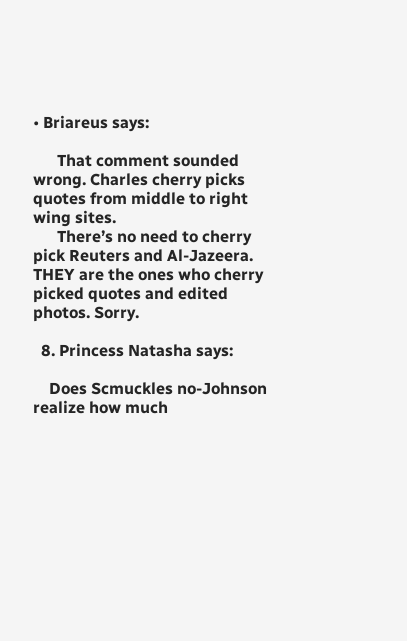• Briareus says:

      That comment sounded wrong. Charles cherry picks quotes from middle to right wing sites.
      There’s no need to cherry pick Reuters and Al-Jazeera. THEY are the ones who cherry picked quotes and edited photos. Sorry.

  8. Princess Natasha says:

    Does Scmuckles no-Johnson realize how much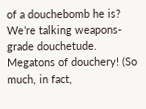of a douchebomb he is? We’re talking weapons-grade douchetude. Megatons of douchery! (So much, in fact,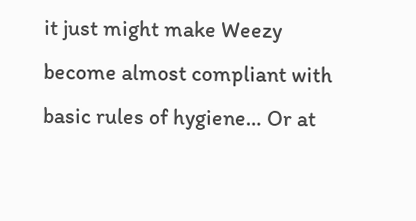it just might make Weezy become almost compliant with basic rules of hygiene… Or at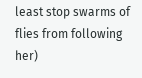least stop swarms of flies from following her)